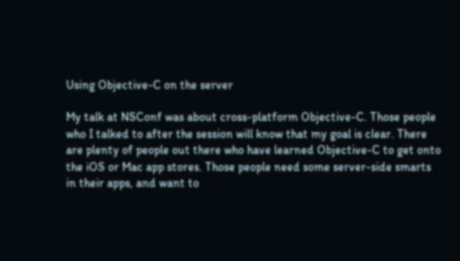Using Objective-C on the server

My talk at NSConf was about cross-platform Objective-C. Those people who I talked to after the session will know that my goal is clear. There are plenty of people out there who have learned Objective-C to get onto the iOS or Mac app stores. Those people need some server-side smarts in their apps, and want to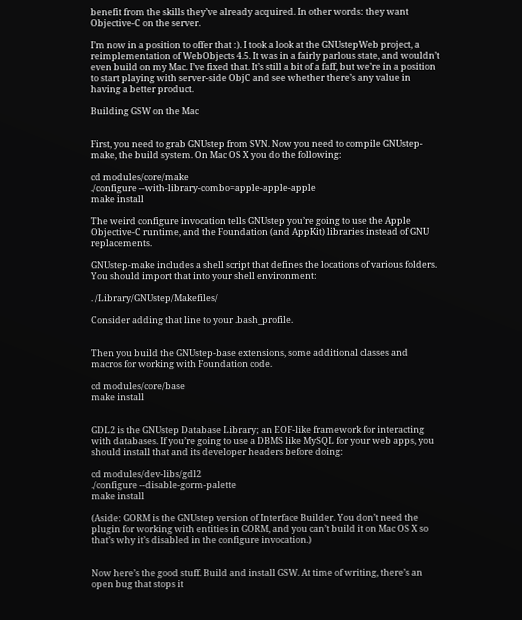benefit from the skills they’ve already acquired. In other words: they want Objective-C on the server.

I’m now in a position to offer that :). I took a look at the GNUstepWeb project, a reimplementation of WebObjects 4.5. It was in a fairly parlous state, and wouldn’t even build on my Mac. I’ve fixed that. It’s still a bit of a faff, but we’re in a position to start playing with server-side ObjC and see whether there’s any value in having a better product.

Building GSW on the Mac


First, you need to grab GNUstep from SVN. Now you need to compile GNUstep-make, the build system. On Mac OS X you do the following:

cd modules/core/make
./configure --with-library-combo=apple-apple-apple
make install

The weird configure invocation tells GNUstep you’re going to use the Apple Objective-C runtime, and the Foundation (and AppKit) libraries instead of GNU replacements.

GNUstep-make includes a shell script that defines the locations of various folders. You should import that into your shell environment:

. /Library/GNUstep/Makefiles/

Consider adding that line to your .bash_profile.


Then you build the GNUstep-base extensions, some additional classes and macros for working with Foundation code.

cd modules/core/base
make install


GDL2 is the GNUstep Database Library; an EOF-like framework for interacting with databases. If you’re going to use a DBMS like MySQL for your web apps, you should install that and its developer headers before doing:

cd modules/dev-libs/gdl2
./configure --disable-gorm-palette
make install

(Aside: GORM is the GNUstep version of Interface Builder. You don’t need the plugin for working with entities in GORM, and you can’t build it on Mac OS X so that’s why it’s disabled in the configure invocation.)


Now here’s the good stuff. Build and install GSW. At time of writing, there’s an open bug that stops it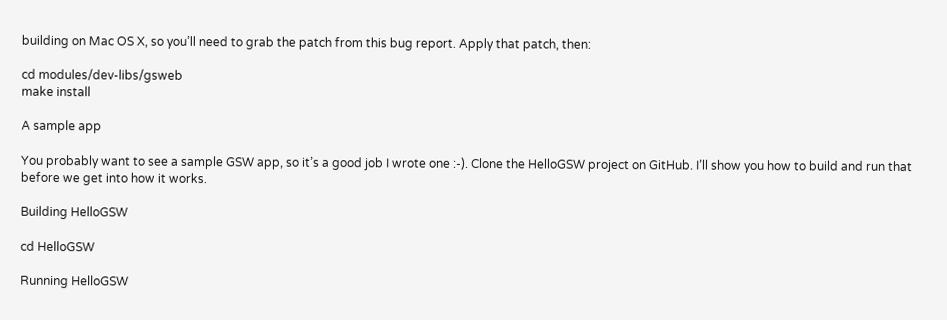building on Mac OS X, so you’ll need to grab the patch from this bug report. Apply that patch, then:

cd modules/dev-libs/gsweb
make install

A sample app

You probably want to see a sample GSW app, so it’s a good job I wrote one :-). Clone the HelloGSW project on GitHub. I’ll show you how to build and run that before we get into how it works.

Building HelloGSW

cd HelloGSW

Running HelloGSW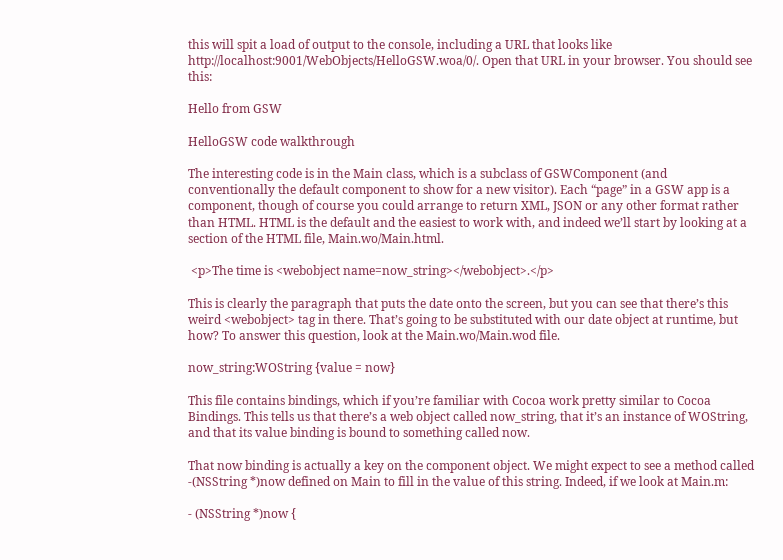this will spit a load of output to the console, including a URL that looks like http://localhost:9001/WebObjects/HelloGSW.woa/0/. Open that URL in your browser. You should see this:

Hello from GSW

HelloGSW code walkthrough

The interesting code is in the Main class, which is a subclass of GSWComponent (and conventionally the default component to show for a new visitor). Each “page” in a GSW app is a component, though of course you could arrange to return XML, JSON or any other format rather than HTML. HTML is the default and the easiest to work with, and indeed we’ll start by looking at a section of the HTML file, Main.wo/Main.html.

 <p>The time is <webobject name=now_string></webobject>.</p>

This is clearly the paragraph that puts the date onto the screen, but you can see that there’s this weird <webobject> tag in there. That’s going to be substituted with our date object at runtime, but how? To answer this question, look at the Main.wo/Main.wod file.

now_string:WOString {value = now}

This file contains bindings, which if you’re familiar with Cocoa work pretty similar to Cocoa Bindings. This tells us that there’s a web object called now_string, that it’s an instance of WOString, and that its value binding is bound to something called now.

That now binding is actually a key on the component object. We might expect to see a method called -(NSString *)now defined on Main to fill in the value of this string. Indeed, if we look at Main.m:

- (NSString *)now {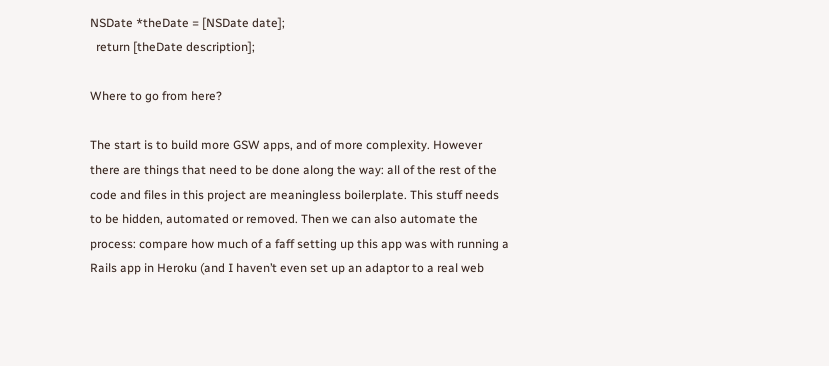NSDate *theDate = [NSDate date];
  return [theDate description];

Where to go from here?

The start is to build more GSW apps, and of more complexity. However there are things that need to be done along the way: all of the rest of the code and files in this project are meaningless boilerplate. This stuff needs to be hidden, automated or removed. Then we can also automate the process: compare how much of a faff setting up this app was with running a Rails app in Heroku (and I haven’t even set up an adaptor to a real web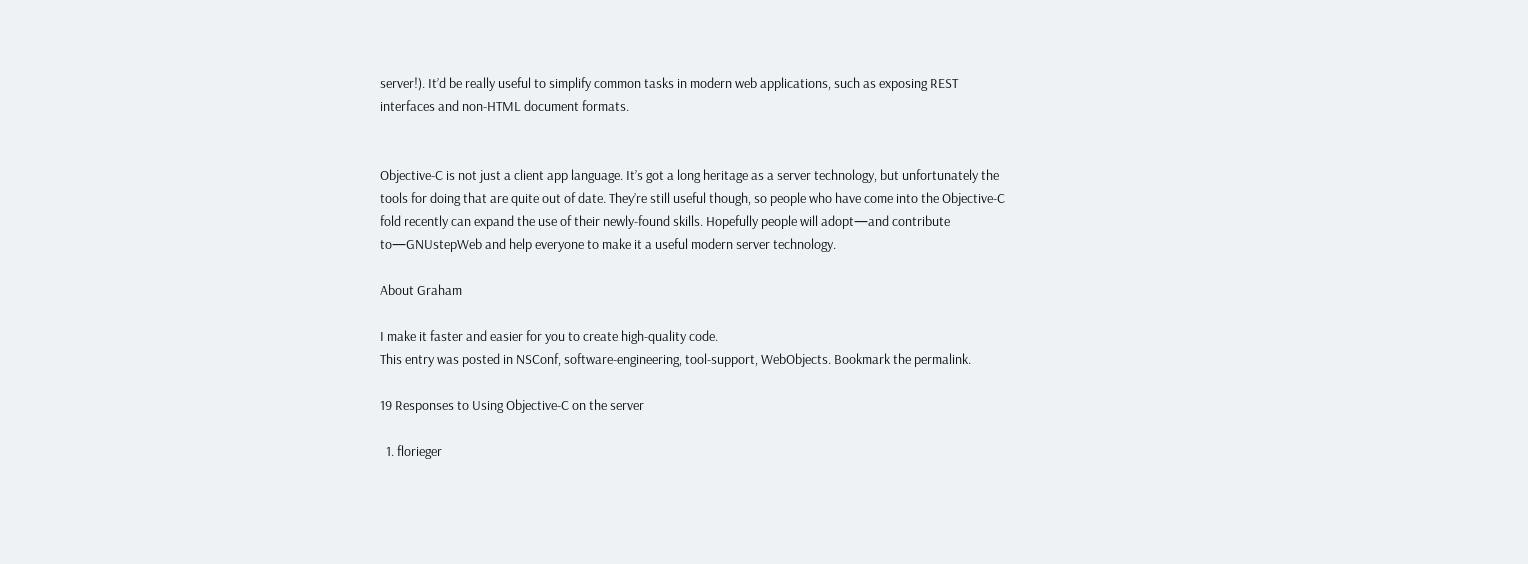server!). It’d be really useful to simplify common tasks in modern web applications, such as exposing REST interfaces and non-HTML document formats.


Objective-C is not just a client app language. It’s got a long heritage as a server technology, but unfortunately the tools for doing that are quite out of date. They’re still useful though, so people who have come into the Objective-C fold recently can expand the use of their newly-found skills. Hopefully people will adopt—and contribute to—GNUstepWeb and help everyone to make it a useful modern server technology.

About Graham

I make it faster and easier for you to create high-quality code.
This entry was posted in NSConf, software-engineering, tool-support, WebObjects. Bookmark the permalink.

19 Responses to Using Objective-C on the server

  1. florieger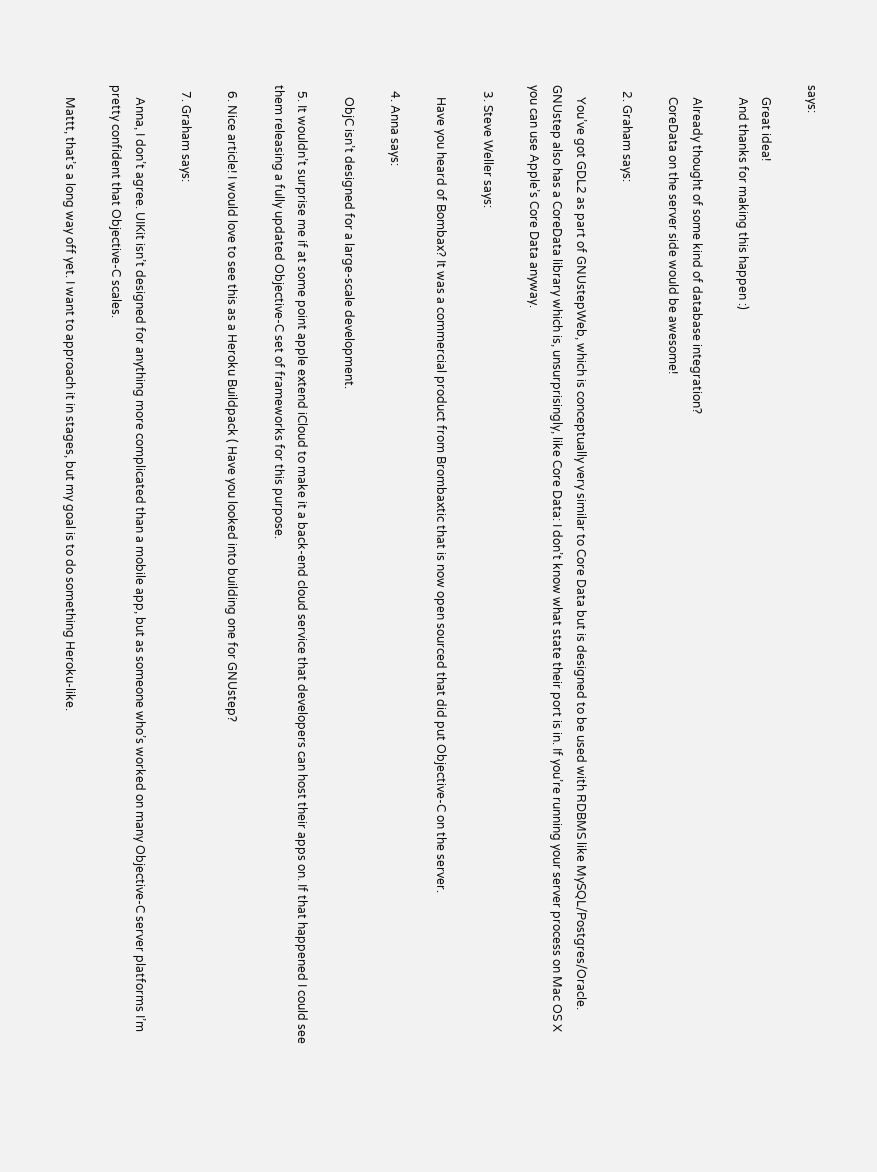says:

    Great idea!
    And thanks for making this happen :)

    Already thought of some kind of database integration?
    CoreData on the server side would be awesome!

  2. Graham says:

    You’ve got GDL2 as part of GNUstepWeb, which is conceptually very similar to Core Data but is designed to be used with RDBMS like MySQL/Postgres/Oracle. GNUstep also has a CoreData library which is, unsurprisingly, like Core Data: I don’t know what state their port is in. If you’re running your server process on Mac OS X you can use Apple’s Core Data anyway.

  3. Steve Weller says:

    Have you heard of Bombax? It was a commercial product from Brombaxtic that is now open sourced that did put Objective-C on the server.

  4. Anna says:

    ObjC isn’t designed for a large-scale development.

  5. It wouldn’t surprise me if at some point apple extend iCloud to make it a back-end cloud service that developers can host their apps on. If that happened I could see them releasing a fully updated Objective-C set of frameworks for this purpose.

  6. Nice article! I would love to see this as a Heroku Buildpack ( Have you looked into building one for GNUstep?

  7. Graham says:

    Anna, I don’t agree. UIKit isn’t designed for anything more complicated than a mobile app, but as someone who’s worked on many Objective-C server platforms I’m pretty confident that Objective-C scales.

    Mattt, that’s a long way off yet. I want to approach it in stages, but my goal is to do something Heroku-like.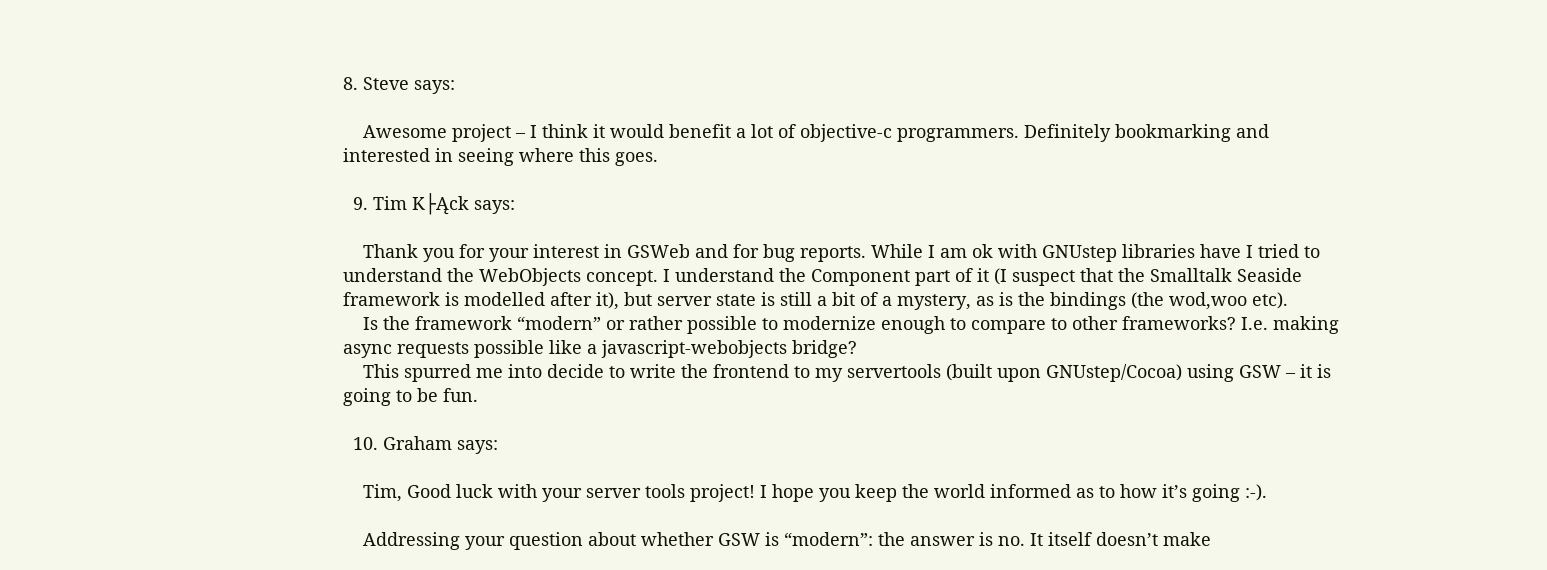8. Steve says:

    Awesome project – I think it would benefit a lot of objective-c programmers. Definitely bookmarking and interested in seeing where this goes.

  9. Tim K├Ąck says:

    Thank you for your interest in GSWeb and for bug reports. While I am ok with GNUstep libraries have I tried to understand the WebObjects concept. I understand the Component part of it (I suspect that the Smalltalk Seaside framework is modelled after it), but server state is still a bit of a mystery, as is the bindings (the wod,woo etc).
    Is the framework “modern” or rather possible to modernize enough to compare to other frameworks? I.e. making async requests possible like a javascript-webobjects bridge?
    This spurred me into decide to write the frontend to my servertools (built upon GNUstep/Cocoa) using GSW – it is going to be fun.

  10. Graham says:

    Tim, Good luck with your server tools project! I hope you keep the world informed as to how it’s going :-).

    Addressing your question about whether GSW is “modern”: the answer is no. It itself doesn’t make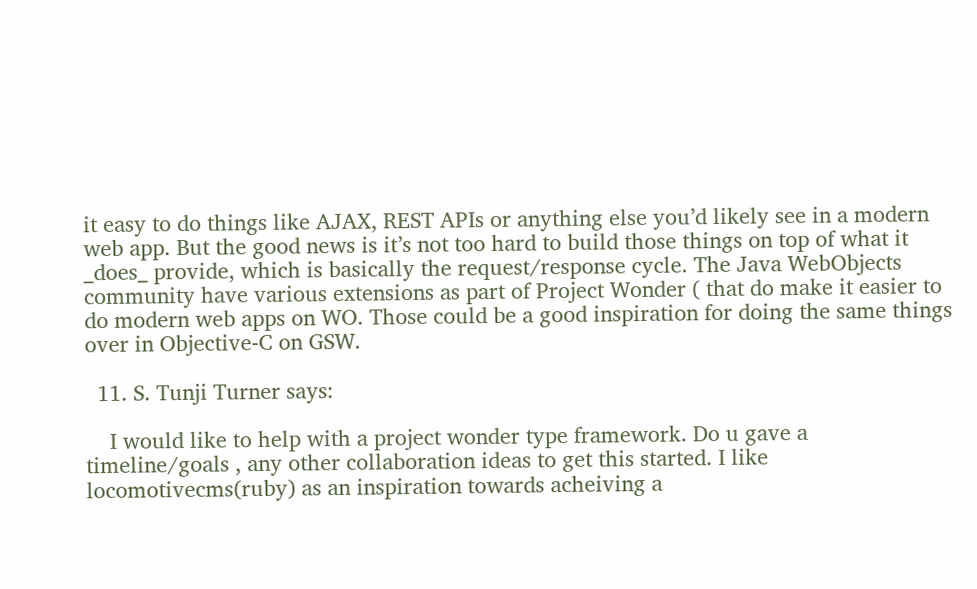it easy to do things like AJAX, REST APIs or anything else you’d likely see in a modern web app. But the good news is it’s not too hard to build those things on top of what it _does_ provide, which is basically the request/response cycle. The Java WebObjects community have various extensions as part of Project Wonder ( that do make it easier to do modern web apps on WO. Those could be a good inspiration for doing the same things over in Objective-C on GSW.

  11. S. Tunji Turner says:

    I would like to help with a project wonder type framework. Do u gave a timeline/goals , any other collaboration ideas to get this started. I like locomotivecms(ruby) as an inspiration towards acheiving a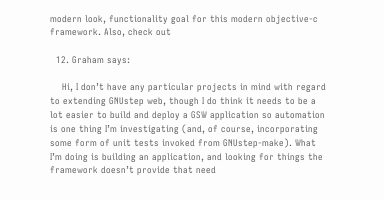modern look, functionality goal for this modern objective-c framework. Also, check out

  12. Graham says:

    Hi, I don’t have any particular projects in mind with regard to extending GNUstep web, though I do think it needs to be a lot easier to build and deploy a GSW application so automation is one thing I’m investigating (and, of course, incorporating some form of unit tests invoked from GNUstep-make). What I’m doing is building an application, and looking for things the framework doesn’t provide that need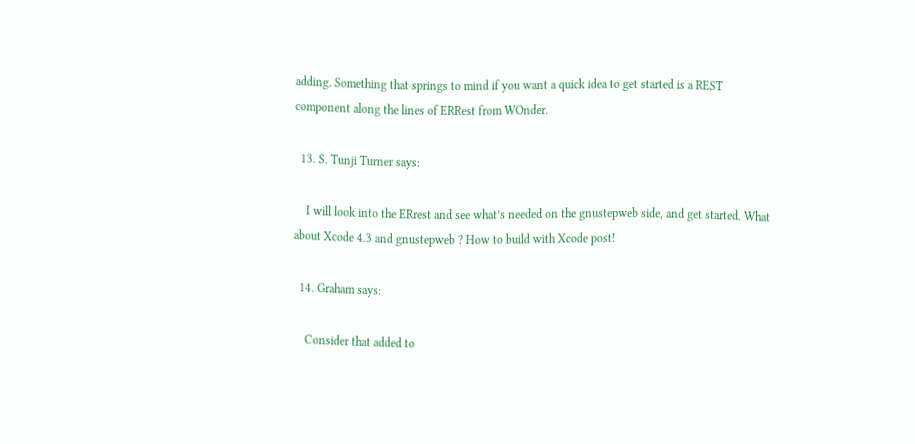adding. Something that springs to mind if you want a quick idea to get started is a REST component along the lines of ERRest from WOnder.

  13. S. Tunji Turner says:

    I will look into the ERrest and see what’s needed on the gnustepweb side, and get started. What about Xcode 4.3 and gnustepweb ? How to build with Xcode post!

  14. Graham says:

    Consider that added to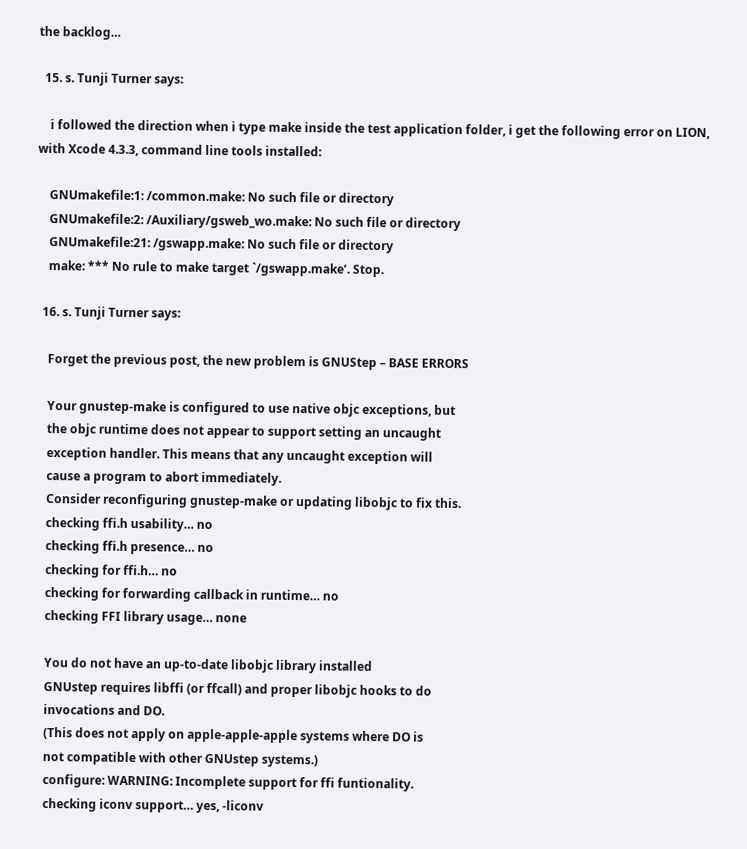the backlog…

  15. s. Tunji Turner says:

    i followed the direction when i type make inside the test application folder, i get the following error on LION, with Xcode 4.3.3, command line tools installed:

    GNUmakefile:1: /common.make: No such file or directory
    GNUmakefile:2: /Auxiliary/gsweb_wo.make: No such file or directory
    GNUmakefile:21: /gswapp.make: No such file or directory
    make: *** No rule to make target `/gswapp.make’. Stop.

  16. s. Tunji Turner says:

    Forget the previous post, the new problem is GNUStep – BASE ERRORS

    Your gnustep-make is configured to use native objc exceptions, but
    the objc runtime does not appear to support setting an uncaught
    exception handler. This means that any uncaught exception will
    cause a program to abort immediately.
    Consider reconfiguring gnustep-make or updating libobjc to fix this.
    checking ffi.h usability… no
    checking ffi.h presence… no
    checking for ffi.h… no
    checking for forwarding callback in runtime… no
    checking FFI library usage… none

    You do not have an up-to-date libobjc library installed
    GNUstep requires libffi (or ffcall) and proper libobjc hooks to do
    invocations and DO.
    (This does not apply on apple-apple-apple systems where DO is
    not compatible with other GNUstep systems.)
    configure: WARNING: Incomplete support for ffi funtionality.
    checking iconv support… yes, -liconv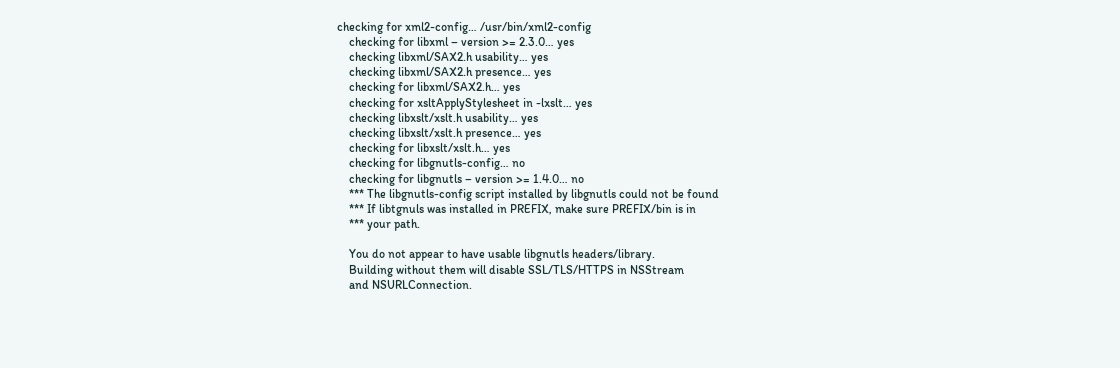checking for xml2-config… /usr/bin/xml2-config
    checking for libxml – version >= 2.3.0… yes
    checking libxml/SAX2.h usability… yes
    checking libxml/SAX2.h presence… yes
    checking for libxml/SAX2.h… yes
    checking for xsltApplyStylesheet in -lxslt… yes
    checking libxslt/xslt.h usability… yes
    checking libxslt/xslt.h presence… yes
    checking for libxslt/xslt.h… yes
    checking for libgnutls-config… no
    checking for libgnutls – version >= 1.4.0… no
    *** The libgnutls-config script installed by libgnutls could not be found
    *** If libtgnuls was installed in PREFIX, make sure PREFIX/bin is in
    *** your path.

    You do not appear to have usable libgnutls headers/library.
    Building without them will disable SSL/TLS/HTTPS in NSStream
    and NSURLConnection.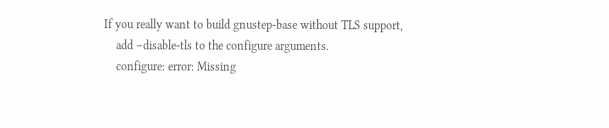If you really want to build gnustep-base without TLS support,
    add –disable-tls to the configure arguments.
    configure: error: Missing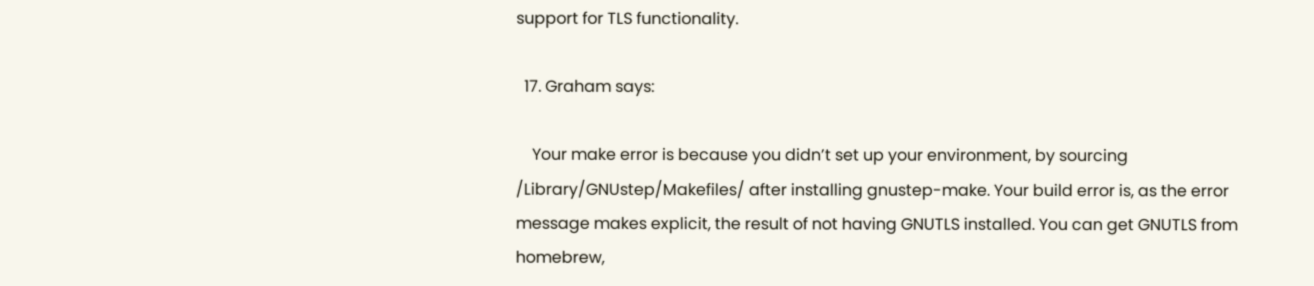support for TLS functionality.

  17. Graham says:

    Your make error is because you didn’t set up your environment, by sourcing /Library/GNUstep/Makefiles/ after installing gnustep-make. Your build error is, as the error message makes explicit, the result of not having GNUTLS installed. You can get GNUTLS from homebrew,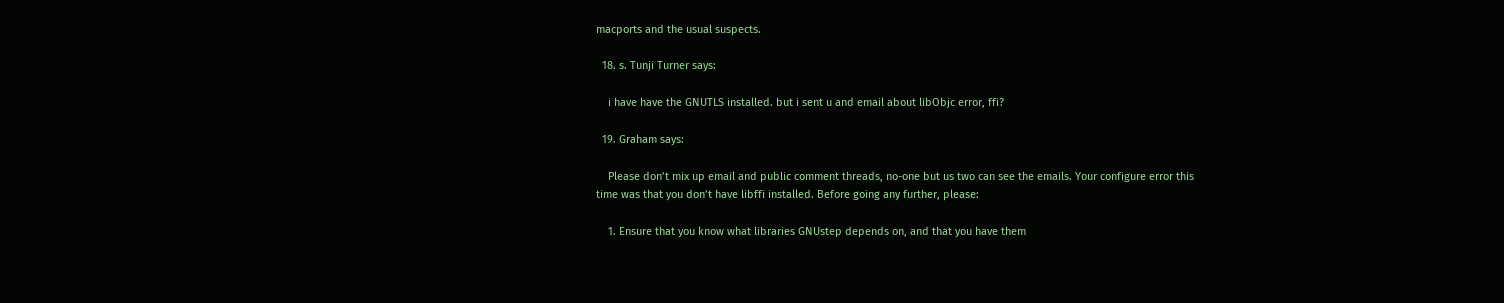macports and the usual suspects.

  18. s. Tunji Turner says:

    i have have the GNUTLS installed. but i sent u and email about libObjc error, ffi?

  19. Graham says:

    Please don’t mix up email and public comment threads, no-one but us two can see the emails. Your configure error this time was that you don’t have libffi installed. Before going any further, please:

    1. Ensure that you know what libraries GNUstep depends on, and that you have them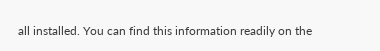all installed. You can find this information readily on the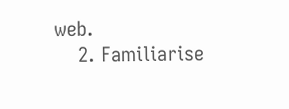web.
    2. Familiarise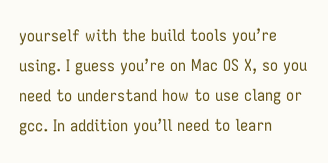yourself with the build tools you’re using. I guess you’re on Mac OS X, so you need to understand how to use clang or gcc. In addition you’ll need to learn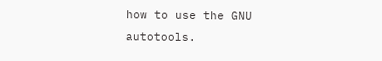how to use the GNU autotools.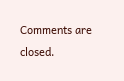Comments are closed.